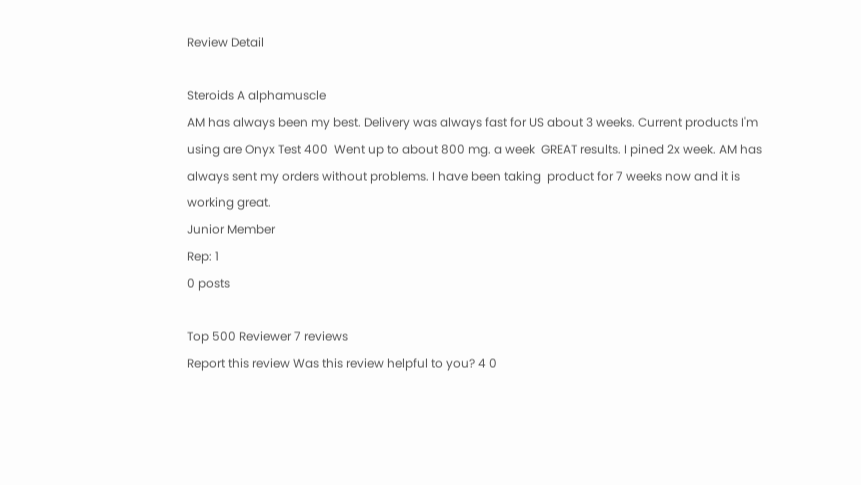Review Detail

Steroids A alphamuscle
AM has always been my best. Delivery was always fast for US about 3 weeks. Current products I'm using are Onyx Test 400  Went up to about 800 mg. a week  GREAT results. I pined 2x week. AM has always sent my orders without problems. I have been taking  product for 7 weeks now and it is working great.
Junior Member
Rep: 1
0 posts

Top 500 Reviewer 7 reviews
Report this review Was this review helpful to you? 4 0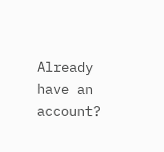Already have an account?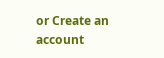or Create an account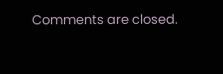Comments are closed.